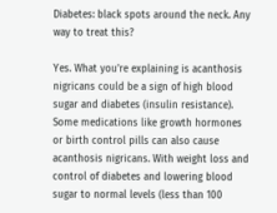Diabetes: black spots around the neck. Any way to treat this?

Yes. What you're explaining is acanthosis nigricans could be a sign of high blood sugar and diabetes (insulin resistance). Some medications like growth hormones or birth control pills can also cause acanthosis nigricans. With weight loss and control of diabetes and lowering blood sugar to normal levels (less than 100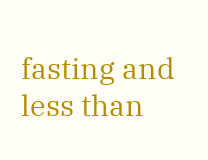fasting and less than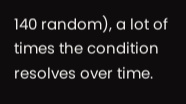140 random), a lot of times the condition resolves over time.